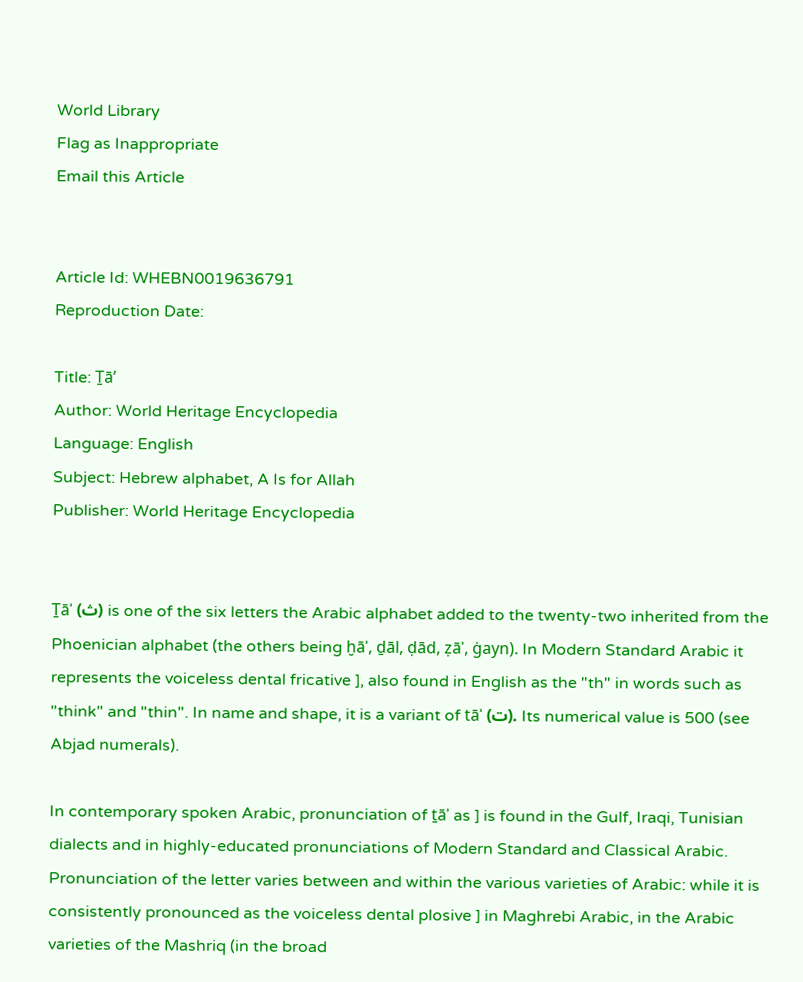World Library
Flag as Inappropriate
Email this Article


Article Id: WHEBN0019636791
Reproduction Date:

Title: Ṯāʼ
Author: World Heritage Encyclopedia
Language: English
Subject: Hebrew alphabet, A Is for Allah
Publisher: World Heritage Encyclopedia


Ṯāʾ (ث) is one of the six letters the Arabic alphabet added to the twenty-two inherited from the Phoenician alphabet (the others being ḫāʾ, ḏāl, ḍād, ẓāʾ, ġayn). In Modern Standard Arabic it represents the voiceless dental fricative ], also found in English as the "th" in words such as "think" and "thin". In name and shape, it is a variant of tāʾ (ت). Its numerical value is 500 (see Abjad numerals).

In contemporary spoken Arabic, pronunciation of ṯāʾ as ] is found in the Gulf, Iraqi, Tunisian dialects and in highly-educated pronunciations of Modern Standard and Classical Arabic. Pronunciation of the letter varies between and within the various varieties of Arabic: while it is consistently pronounced as the voiceless dental plosive ] in Maghrebi Arabic, in the Arabic varieties of the Mashriq (in the broad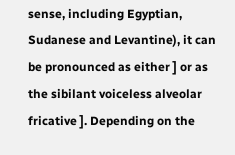sense, including Egyptian, Sudanese and Levantine), it can be pronounced as either ] or as the sibilant voiceless alveolar fricative ]. Depending on the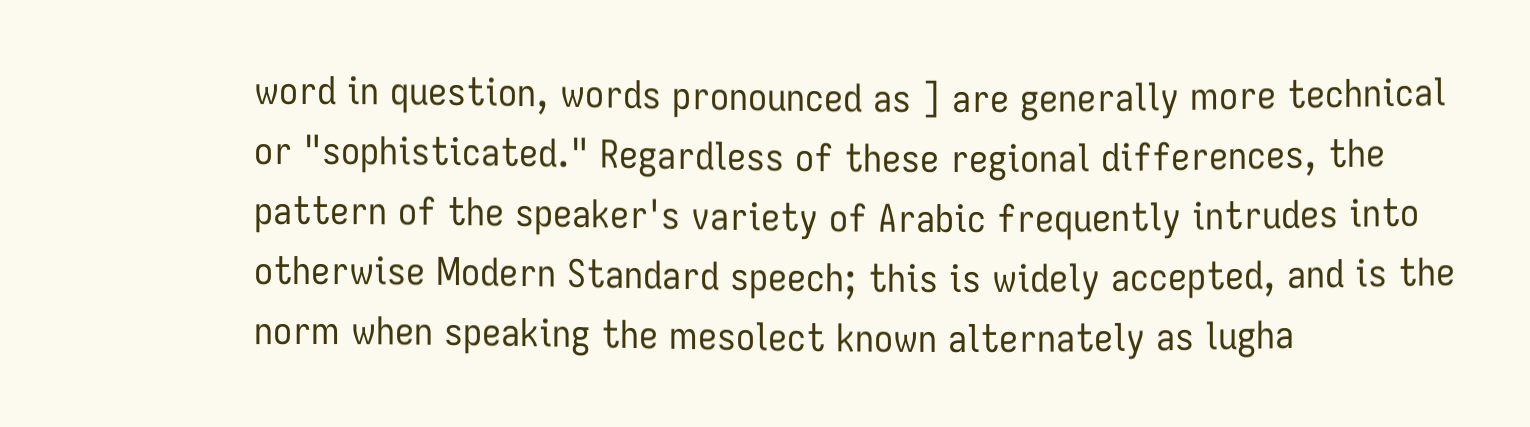word in question, words pronounced as ] are generally more technical or "sophisticated." Regardless of these regional differences, the pattern of the speaker's variety of Arabic frequently intrudes into otherwise Modern Standard speech; this is widely accepted, and is the norm when speaking the mesolect known alternately as lugha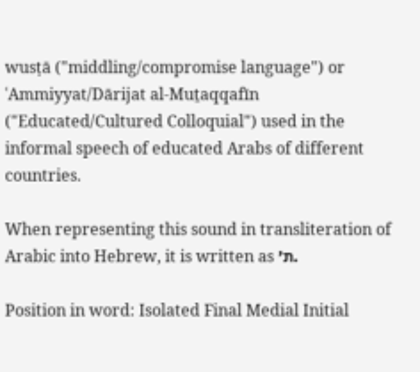wusṭā ("middling/compromise language") or ʿAmmiyyat/Dārijat al-Muṯaqqafīn ("Educated/Cultured Colloquial") used in the informal speech of educated Arabs of different countries.

When representing this sound in transliteration of Arabic into Hebrew, it is written as ת׳.

Position in word: Isolated Final Medial Initial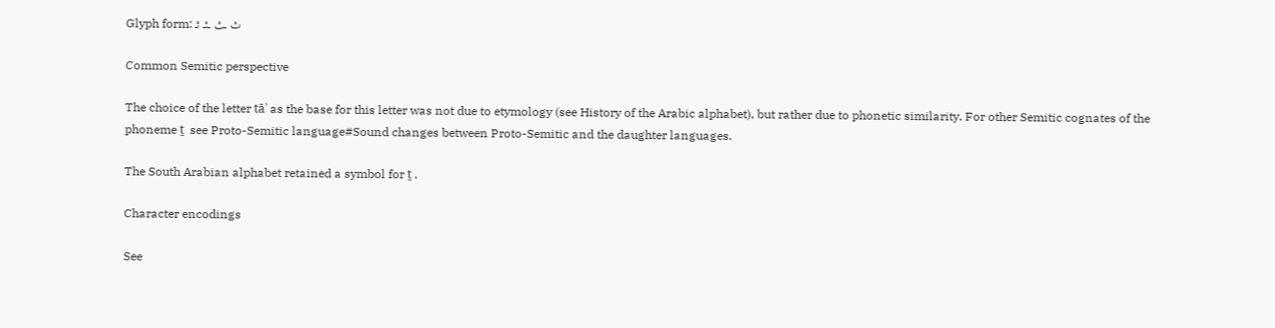Glyph form: ث ـث ـثـ ثـ

Common Semitic perspective

The choice of the letter tāʾ as the base for this letter was not due to etymology (see History of the Arabic alphabet), but rather due to phonetic similarity. For other Semitic cognates of the phoneme ṯ  see Proto-Semitic language#Sound changes between Proto-Semitic and the daughter languages.

The South Arabian alphabet retained a symbol for ṯ .

Character encodings

See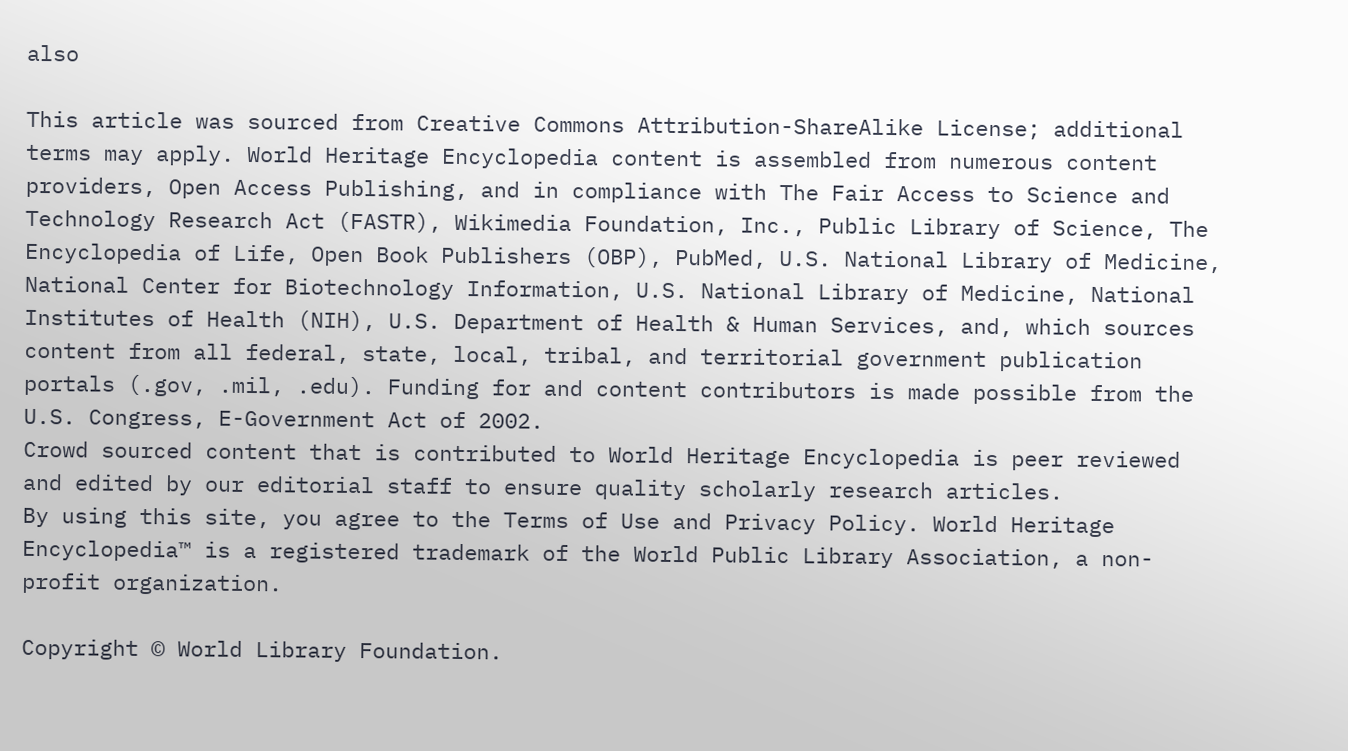also

This article was sourced from Creative Commons Attribution-ShareAlike License; additional terms may apply. World Heritage Encyclopedia content is assembled from numerous content providers, Open Access Publishing, and in compliance with The Fair Access to Science and Technology Research Act (FASTR), Wikimedia Foundation, Inc., Public Library of Science, The Encyclopedia of Life, Open Book Publishers (OBP), PubMed, U.S. National Library of Medicine, National Center for Biotechnology Information, U.S. National Library of Medicine, National Institutes of Health (NIH), U.S. Department of Health & Human Services, and, which sources content from all federal, state, local, tribal, and territorial government publication portals (.gov, .mil, .edu). Funding for and content contributors is made possible from the U.S. Congress, E-Government Act of 2002.
Crowd sourced content that is contributed to World Heritage Encyclopedia is peer reviewed and edited by our editorial staff to ensure quality scholarly research articles.
By using this site, you agree to the Terms of Use and Privacy Policy. World Heritage Encyclopedia™ is a registered trademark of the World Public Library Association, a non-profit organization.

Copyright © World Library Foundation.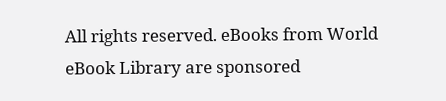All rights reserved. eBooks from World eBook Library are sponsored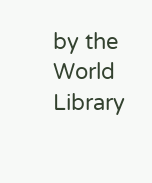by the World Library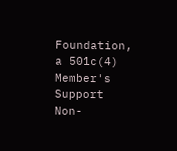Foundation,
a 501c(4) Member's Support Non-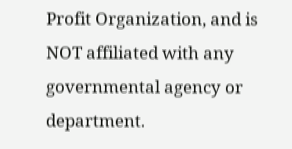Profit Organization, and is NOT affiliated with any governmental agency or department.